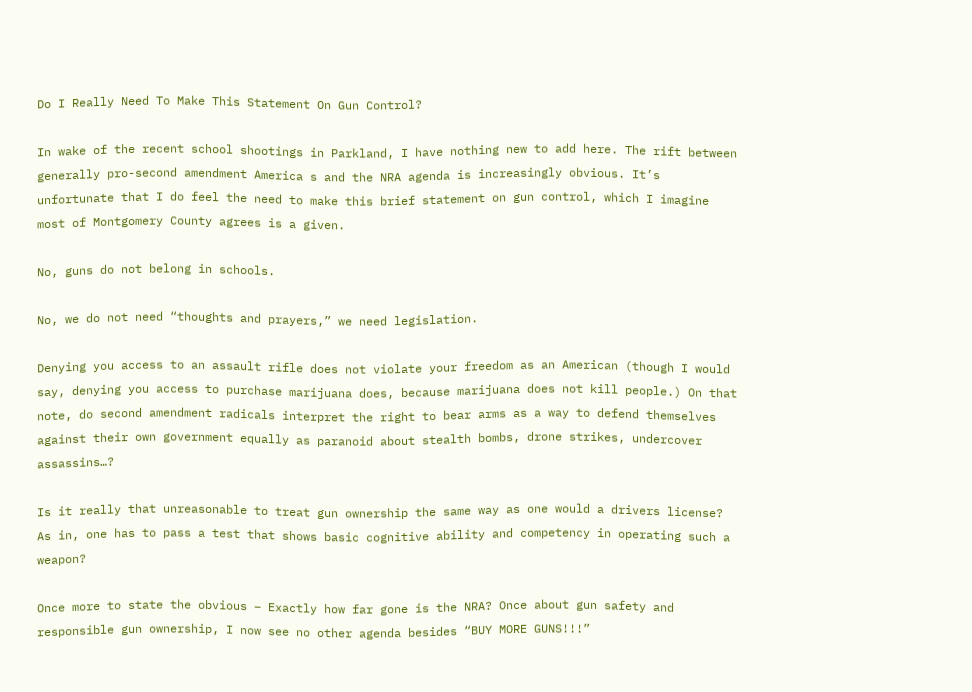Do I Really Need To Make This Statement On Gun Control?

In wake of the recent school shootings in Parkland, I have nothing new to add here. The rift between generally pro-second amendment America s and the NRA agenda is increasingly obvious. It’s unfortunate that I do feel the need to make this brief statement on gun control, which I imagine most of Montgomery County agrees is a given.

No, guns do not belong in schools.

No, we do not need “thoughts and prayers,” we need legislation.

Denying you access to an assault rifle does not violate your freedom as an American (though I would say, denying you access to purchase marijuana does, because marijuana does not kill people.) On that note, do second amendment radicals interpret the right to bear arms as a way to defend themselves against their own government equally as paranoid about stealth bombs, drone strikes, undercover assassins…?

Is it really that unreasonable to treat gun ownership the same way as one would a drivers license? As in, one has to pass a test that shows basic cognitive ability and competency in operating such a weapon?

Once more to state the obvious – Exactly how far gone is the NRA? Once about gun safety and responsible gun ownership, I now see no other agenda besides “BUY MORE GUNS!!!”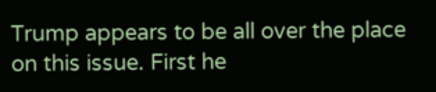Trump appears to be all over the place on this issue. First he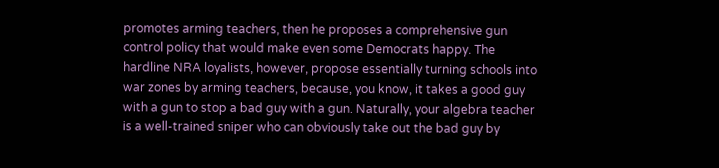promotes arming teachers, then he proposes a comprehensive gun control policy that would make even some Democrats happy. The hardline NRA loyalists, however, propose essentially turning schools into war zones by arming teachers, because, you know, it takes a good guy with a gun to stop a bad guy with a gun. Naturally, your algebra teacher is a well-trained sniper who can obviously take out the bad guy by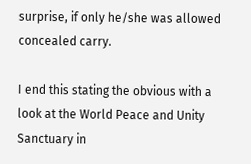surprise, if only he/she was allowed concealed carry.

I end this stating the obvious with a look at the World Peace and Unity Sanctuary in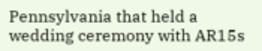Pennsylvania that held a wedding ceremony with AR15s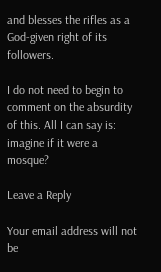and blesses the rifles as a God-given right of its followers.

I do not need to begin to comment on the absurdity of this. All I can say is: imagine if it were a mosque?

Leave a Reply

Your email address will not be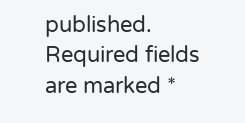published. Required fields are marked *